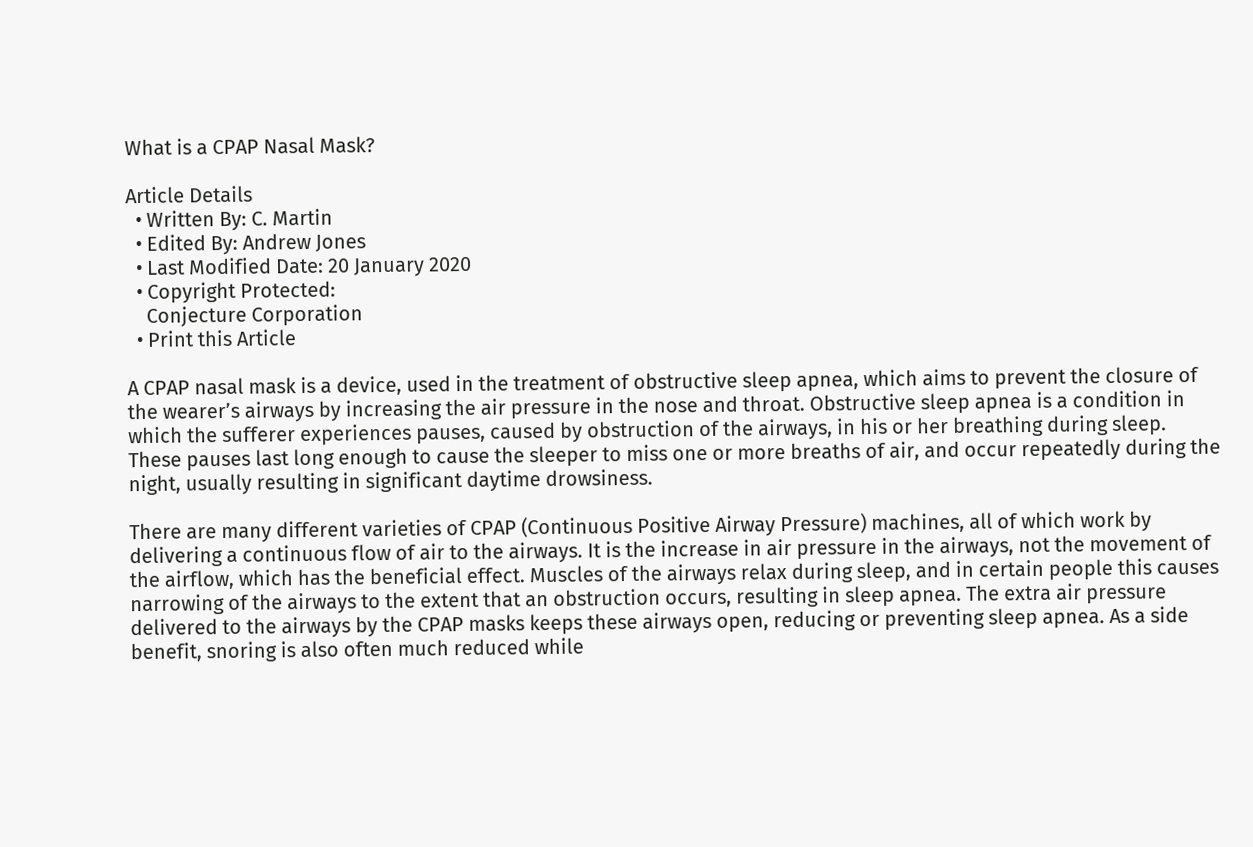What is a CPAP Nasal Mask?

Article Details
  • Written By: C. Martin
  • Edited By: Andrew Jones
  • Last Modified Date: 20 January 2020
  • Copyright Protected:
    Conjecture Corporation
  • Print this Article

A CPAP nasal mask is a device, used in the treatment of obstructive sleep apnea, which aims to prevent the closure of the wearer’s airways by increasing the air pressure in the nose and throat. Obstructive sleep apnea is a condition in which the sufferer experiences pauses, caused by obstruction of the airways, in his or her breathing during sleep. These pauses last long enough to cause the sleeper to miss one or more breaths of air, and occur repeatedly during the night, usually resulting in significant daytime drowsiness.

There are many different varieties of CPAP (Continuous Positive Airway Pressure) machines, all of which work by delivering a continuous flow of air to the airways. It is the increase in air pressure in the airways, not the movement of the airflow, which has the beneficial effect. Muscles of the airways relax during sleep, and in certain people this causes narrowing of the airways to the extent that an obstruction occurs, resulting in sleep apnea. The extra air pressure delivered to the airways by the CPAP masks keeps these airways open, reducing or preventing sleep apnea. As a side benefit, snoring is also often much reduced while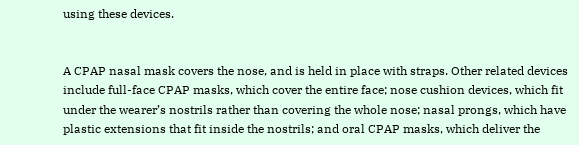using these devices.


A CPAP nasal mask covers the nose, and is held in place with straps. Other related devices include full-face CPAP masks, which cover the entire face; nose cushion devices, which fit under the wearer’s nostrils rather than covering the whole nose; nasal prongs, which have plastic extensions that fit inside the nostrils; and oral CPAP masks, which deliver the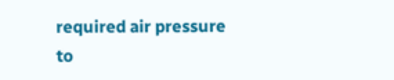required air pressure to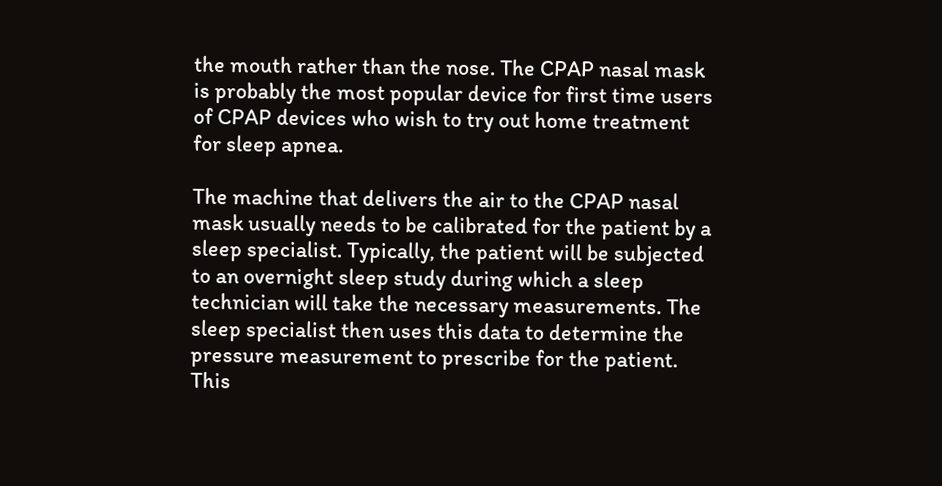the mouth rather than the nose. The CPAP nasal mask is probably the most popular device for first time users of CPAP devices who wish to try out home treatment for sleep apnea.

The machine that delivers the air to the CPAP nasal mask usually needs to be calibrated for the patient by a sleep specialist. Typically, the patient will be subjected to an overnight sleep study during which a sleep technician will take the necessary measurements. The sleep specialist then uses this data to determine the pressure measurement to prescribe for the patient. This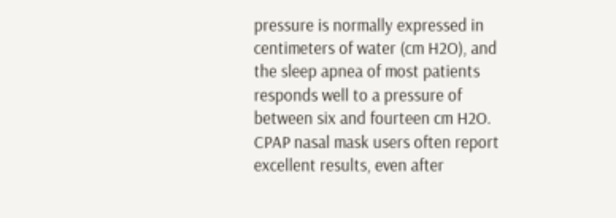pressure is normally expressed in centimeters of water (cm H2O), and the sleep apnea of most patients responds well to a pressure of between six and fourteen cm H2O. CPAP nasal mask users often report excellent results, even after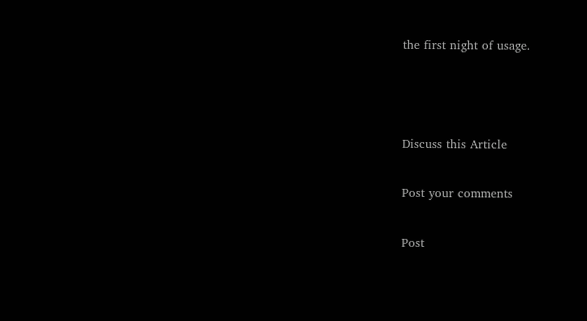the first night of usage.



Discuss this Article

Post your comments

Post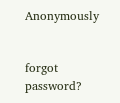Anonymously


forgot password?